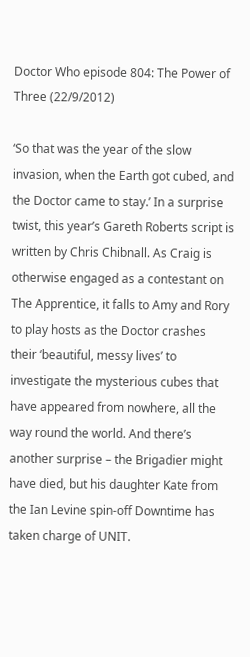Doctor Who episode 804: The Power of Three (22/9/2012)

‘So that was the year of the slow invasion, when the Earth got cubed, and the Doctor came to stay.’ In a surprise twist, this year’s Gareth Roberts script is written by Chris Chibnall. As Craig is otherwise engaged as a contestant on The Apprentice, it falls to Amy and Rory to play hosts as the Doctor crashes their ‘beautiful, messy lives’ to investigate the mysterious cubes that have appeared from nowhere, all the way round the world. And there’s another surprise – the Brigadier might have died, but his daughter Kate from the Ian Levine spin-off Downtime has taken charge of UNIT.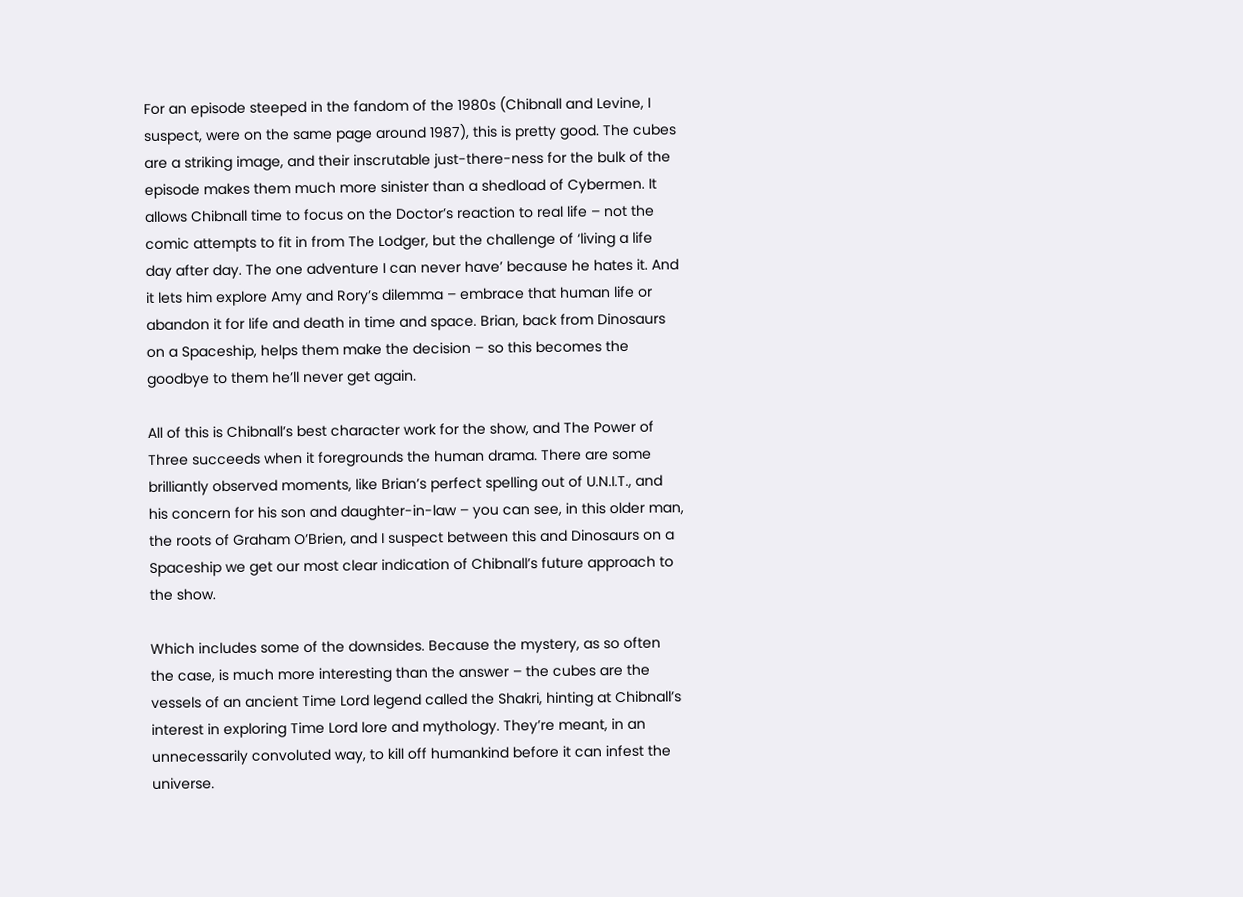For an episode steeped in the fandom of the 1980s (Chibnall and Levine, I suspect, were on the same page around 1987), this is pretty good. The cubes are a striking image, and their inscrutable just-there-ness for the bulk of the episode makes them much more sinister than a shedload of Cybermen. It allows Chibnall time to focus on the Doctor’s reaction to real life – not the comic attempts to fit in from The Lodger, but the challenge of ‘living a life day after day. The one adventure I can never have’ because he hates it. And it lets him explore Amy and Rory’s dilemma – embrace that human life or abandon it for life and death in time and space. Brian, back from Dinosaurs on a Spaceship, helps them make the decision – so this becomes the goodbye to them he’ll never get again.

All of this is Chibnall’s best character work for the show, and The Power of Three succeeds when it foregrounds the human drama. There are some brilliantly observed moments, like Brian’s perfect spelling out of U.N.I.T., and his concern for his son and daughter-in-law – you can see, in this older man, the roots of Graham O’Brien, and I suspect between this and Dinosaurs on a Spaceship we get our most clear indication of Chibnall’s future approach to the show.

Which includes some of the downsides. Because the mystery, as so often the case, is much more interesting than the answer – the cubes are the vessels of an ancient Time Lord legend called the Shakri, hinting at Chibnall’s interest in exploring Time Lord lore and mythology. They’re meant, in an unnecessarily convoluted way, to kill off humankind before it can infest the universe.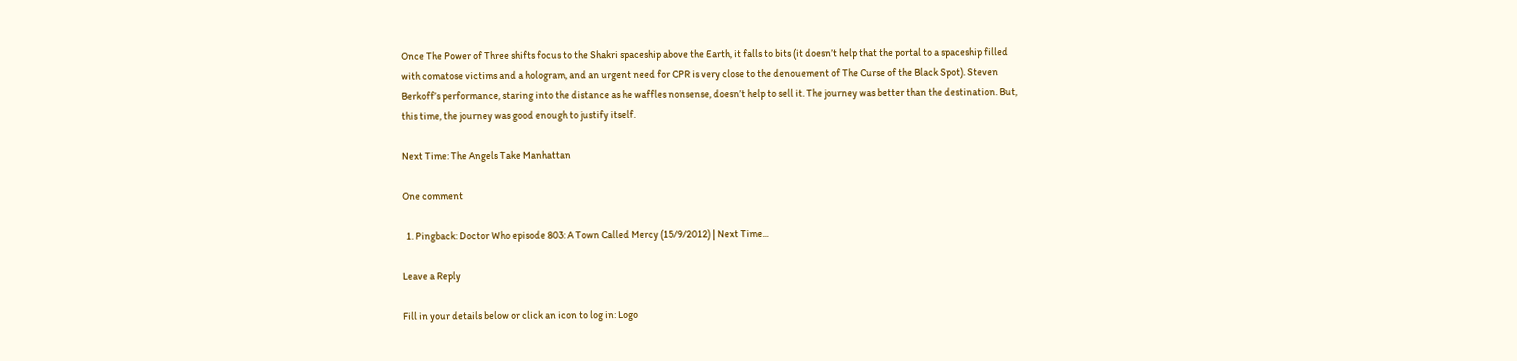Once The Power of Three shifts focus to the Shakri spaceship above the Earth, it falls to bits (it doesn’t help that the portal to a spaceship filled with comatose victims and a hologram, and an urgent need for CPR is very close to the denouement of The Curse of the Black Spot). Steven Berkoff’s performance, staring into the distance as he waffles nonsense, doesn’t help to sell it. The journey was better than the destination. But, this time, the journey was good enough to justify itself.

Next Time: The Angels Take Manhattan

One comment

  1. Pingback: Doctor Who episode 803: A Town Called Mercy (15/9/2012) | Next Time...

Leave a Reply

Fill in your details below or click an icon to log in: Logo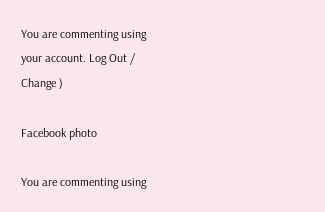You are commenting using your account. Log Out /  Change )

Facebook photo

You are commenting using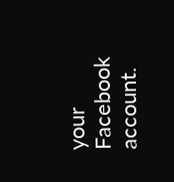your Facebook account.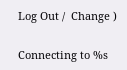Log Out /  Change )

Connecting to %s